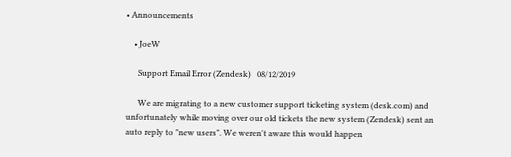• Announcements

    • JoeW

      Support Email Error (Zendesk)   08/12/2019

      We are migrating to a new customer support ticketing system (desk.com) and unfortunately while moving over our old tickets the new system (Zendesk) sent an auto reply to "new users". We weren't aware this would happen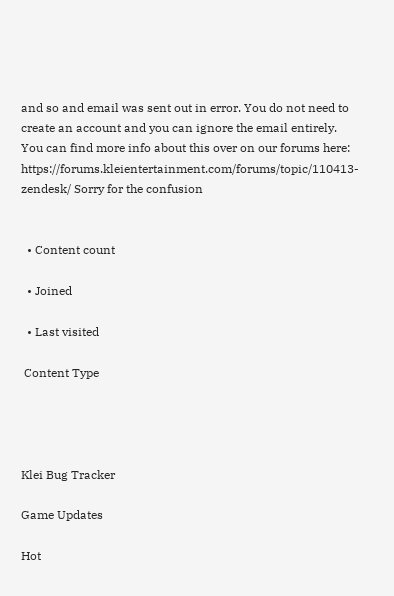and so and email was sent out in error. You do not need to create an account and you can ignore the email entirely. You can find more info about this over on our forums here: https://forums.kleientertainment.com/forums/topic/110413-zendesk/ Sorry for the confusion


  • Content count

  • Joined

  • Last visited

 Content Type




Klei Bug Tracker

Game Updates

Hot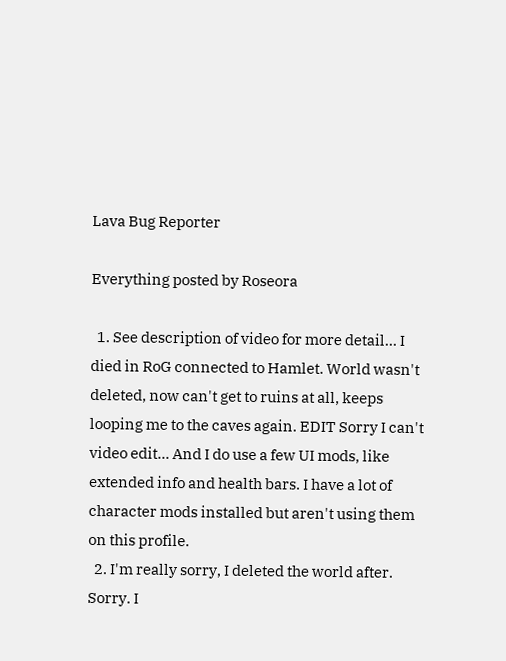Lava Bug Reporter

Everything posted by Roseora

  1. See description of video for more detail... I died in RoG connected to Hamlet. World wasn't deleted, now can't get to ruins at all, keeps looping me to the caves again. EDIT Sorry I can't video edit... And I do use a few UI mods, like extended info and health bars. I have a lot of character mods installed but aren't using them on this profile.
  2. I'm really sorry, I deleted the world after. Sorry. I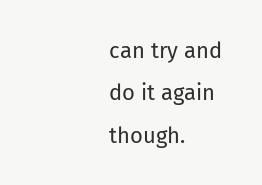can try and do it again though.